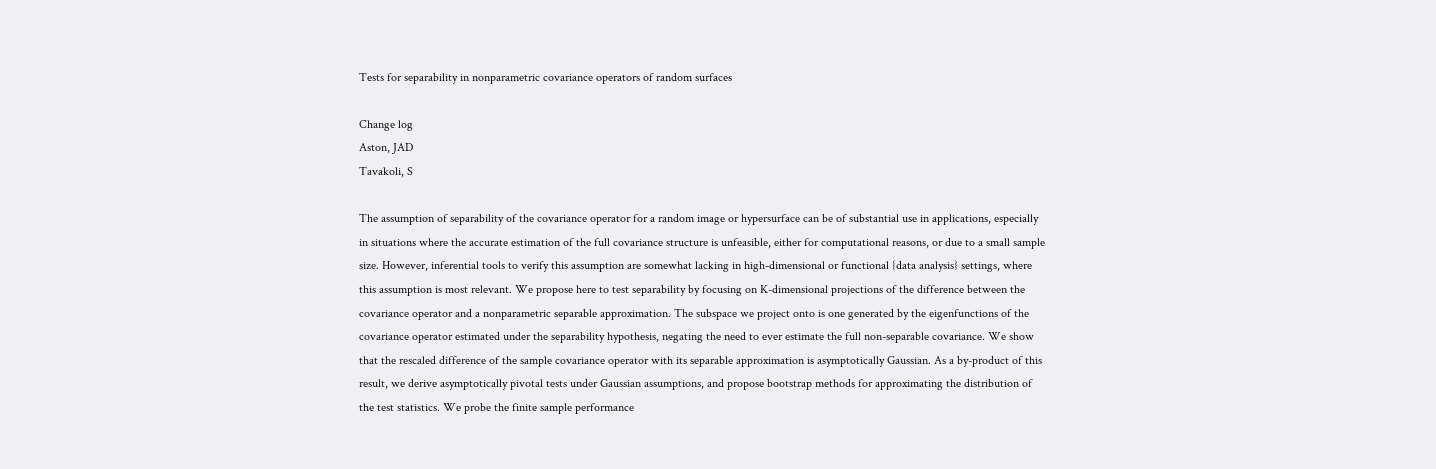Tests for separability in nonparametric covariance operators of random surfaces

Change log
Aston, JAD
Tavakoli, S

The assumption of separability of the covariance operator for a random image or hypersurface can be of substantial use in applications, especially in situations where the accurate estimation of the full covariance structure is unfeasible, either for computational reasons, or due to a small sample size. However, inferential tools to verify this assumption are somewhat lacking in high-dimensional or functional {data analysis} settings, where this assumption is most relevant. We propose here to test separability by focusing on K-dimensional projections of the difference between the covariance operator and a nonparametric separable approximation. The subspace we project onto is one generated by the eigenfunctions of the covariance operator estimated under the separability hypothesis, negating the need to ever estimate the full non-separable covariance. We show that the rescaled difference of the sample covariance operator with its separable approximation is asymptotically Gaussian. As a by-product of this result, we derive asymptotically pivotal tests under Gaussian assumptions, and propose bootstrap methods for approximating the distribution of the test statistics. We probe the finite sample performance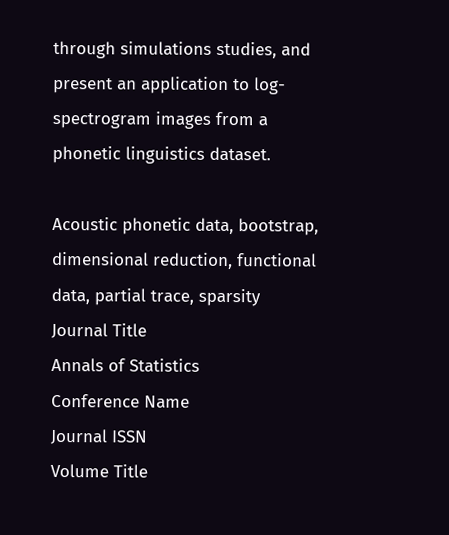through simulations studies, and present an application to log-spectrogram images from a phonetic linguistics dataset.

Acoustic phonetic data, bootstrap, dimensional reduction, functional data, partial trace, sparsity
Journal Title
Annals of Statistics
Conference Name
Journal ISSN
Volume Title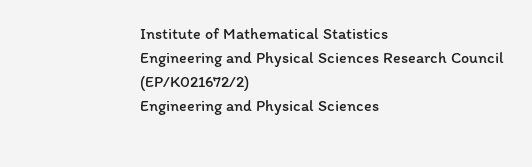Institute of Mathematical Statistics
Engineering and Physical Sciences Research Council (EP/K021672/2)
Engineering and Physical Sciences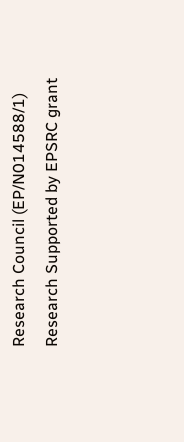Research Council (EP/N014588/1)
Research Supported by EPSRC grant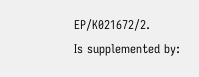EP/K021672/2.
Is supplemented by: